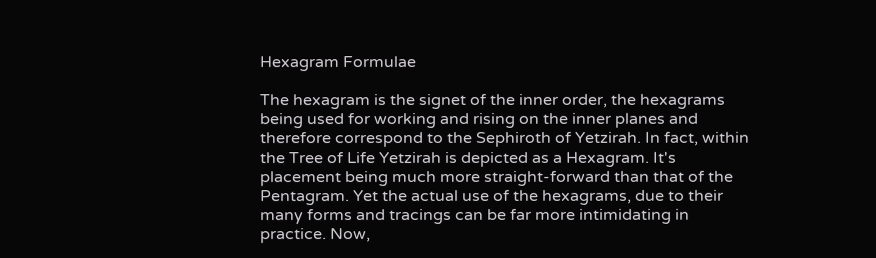Hexagram Formulae

The hexagram is the signet of the inner order, the hexagrams being used for working and rising on the inner planes and therefore correspond to the Sephiroth of Yetzirah. In fact, within the Tree of Life Yetzirah is depicted as a Hexagram. It's placement being much more straight-forward than that of the Pentagram. Yet the actual use of the hexagrams, due to their many forms and tracings can be far more intimidating in practice. Now,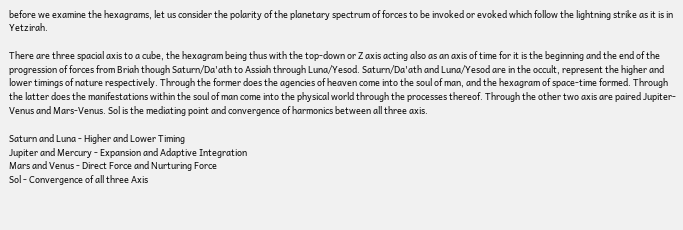before we examine the hexagrams, let us consider the polarity of the planetary spectrum of forces to be invoked or evoked which follow the lightning strike as it is in Yetzirah.

There are three spacial axis to a cube, the hexagram being thus with the top-down or Z axis acting also as an axis of time for it is the beginning and the end of the progression of forces from Briah though Saturn/Da'ath to Assiah through Luna/Yesod. Saturn/Da'ath and Luna/Yesod are in the occult, represent the higher and lower timings of nature respectively. Through the former does the agencies of heaven come into the soul of man, and the hexagram of space-time formed. Through the latter does the manifestations within the soul of man come into the physical world through the processes thereof. Through the other two axis are paired Jupiter-Venus and Mars-Venus. Sol is the mediating point and convergence of harmonics between all three axis.

Saturn and Luna - Higher and Lower Timing
Jupiter and Mercury - Expansion and Adaptive Integration
Mars and Venus - Direct Force and Nurturing Force
Sol - Convergence of all three Axis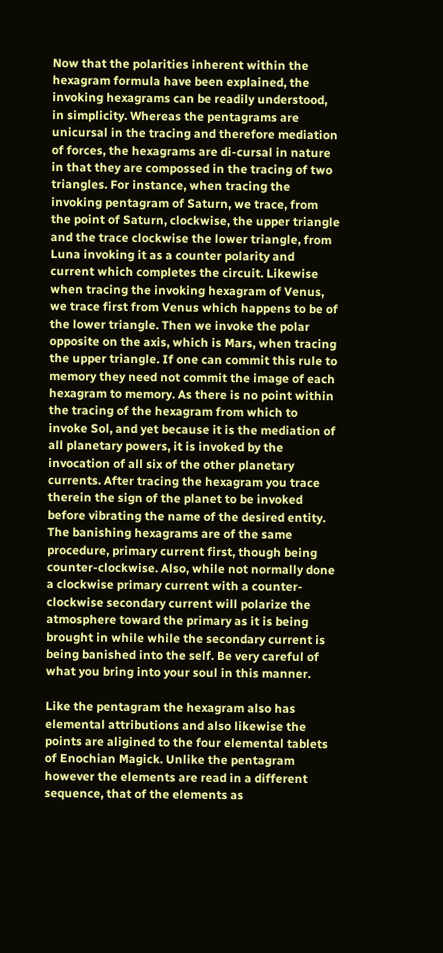Now that the polarities inherent within the hexagram formula have been explained, the invoking hexagrams can be readily understood, in simplicity. Whereas the pentagrams are unicursal in the tracing and therefore mediation of forces, the hexagrams are di-cursal in nature in that they are compossed in the tracing of two triangles. For instance, when tracing the invoking pentagram of Saturn, we trace, from the point of Saturn, clockwise, the upper triangle and the trace clockwise the lower triangle, from Luna invoking it as a counter polarity and current which completes the circuit. Likewise when tracing the invoking hexagram of Venus, we trace first from Venus which happens to be of the lower triangle. Then we invoke the polar opposite on the axis, which is Mars, when tracing the upper triangle. If one can commit this rule to memory they need not commit the image of each hexagram to memory. As there is no point within the tracing of the hexagram from which to invoke Sol, and yet because it is the mediation of all planetary powers, it is invoked by the invocation of all six of the other planetary currents. After tracing the hexagram you trace therein the sign of the planet to be invoked before vibrating the name of the desired entity. The banishing hexagrams are of the same procedure, primary current first, though being counter-clockwise. Also, while not normally done a clockwise primary current with a counter-clockwise secondary current will polarize the atmosphere toward the primary as it is being brought in while while the secondary current is being banished into the self. Be very careful of what you bring into your soul in this manner.

Like the pentagram the hexagram also has elemental attributions and also likewise the points are aligined to the four elemental tablets of Enochian Magick. Unlike the pentagram however the elements are read in a different sequence, that of the elements as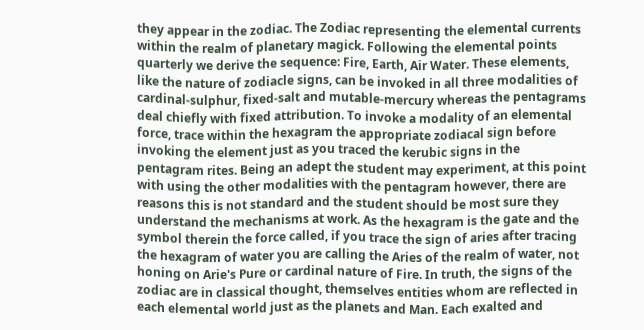they appear in the zodiac. The Zodiac representing the elemental currents within the realm of planetary magick. Following the elemental points quarterly we derive the sequence: Fire, Earth, Air Water. These elements, like the nature of zodiacle signs, can be invoked in all three modalities of cardinal-sulphur, fixed-salt and mutable-mercury whereas the pentagrams deal chiefly with fixed attribution. To invoke a modality of an elemental force, trace within the hexagram the appropriate zodiacal sign before invoking the element just as you traced the kerubic signs in the pentagram rites. Being an adept the student may experiment, at this point with using the other modalities with the pentagram however, there are reasons this is not standard and the student should be most sure they understand the mechanisms at work. As the hexagram is the gate and the symbol therein the force called, if you trace the sign of aries after tracing the hexagram of water you are calling the Aries of the realm of water, not honing on Arie's Pure or cardinal nature of Fire. In truth, the signs of the zodiac are in classical thought, themselves entities whom are reflected in each elemental world just as the planets and Man. Each exalted and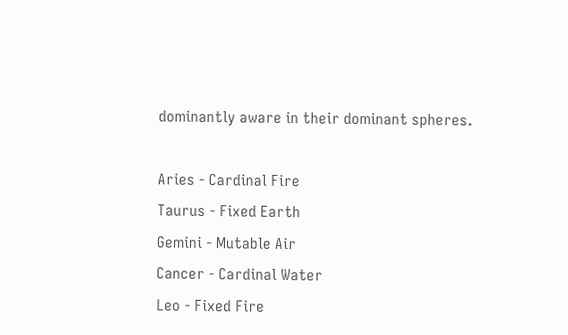dominantly aware in their dominant spheres.

Aries - Cardinal Fire
Taurus - Fixed Earth
Gemini - Mutable Air
Cancer - Cardinal Water
Leo - Fixed Fire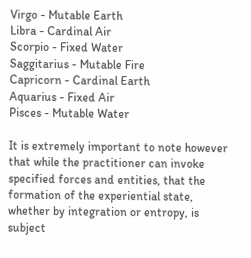Virgo - Mutable Earth
Libra - Cardinal Air
Scorpio - Fixed Water
Saggitarius - Mutable Fire
Capricorn - Cardinal Earth
Aquarius - Fixed Air
Pisces - Mutable Water

It is extremely important to note however that while the practitioner can invoke specified forces and entities, that the formation of the experiential state, whether by integration or entropy, is subject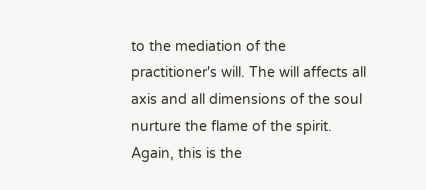to the mediation of the practitioner's will. The will affects all axis and all dimensions of the soul nurture the flame of the spirit. Again, this is the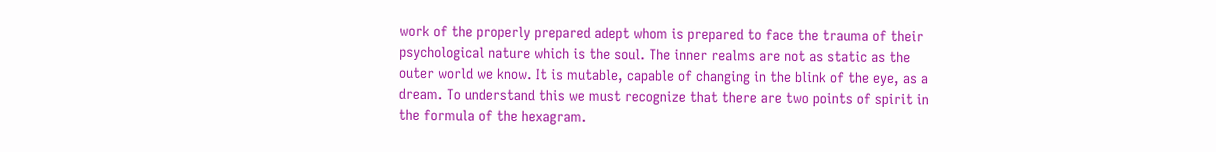work of the properly prepared adept whom is prepared to face the trauma of their psychological nature which is the soul. The inner realms are not as static as the outer world we know. It is mutable, capable of changing in the blink of the eye, as a dream. To understand this we must recognize that there are two points of spirit in the formula of the hexagram.